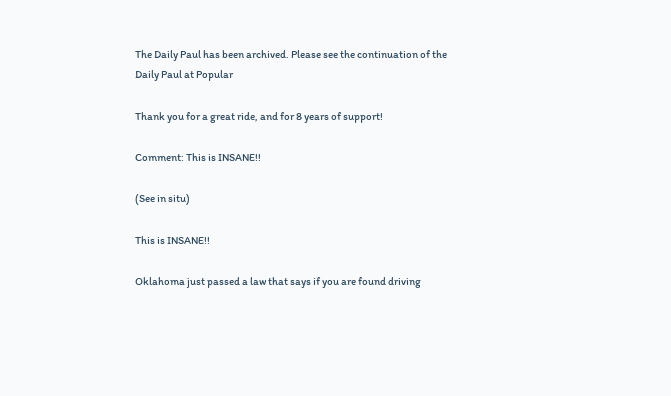The Daily Paul has been archived. Please see the continuation of the Daily Paul at Popular

Thank you for a great ride, and for 8 years of support!

Comment: This is INSANE!!

(See in situ)

This is INSANE!!

Oklahoma just passed a law that says if you are found driving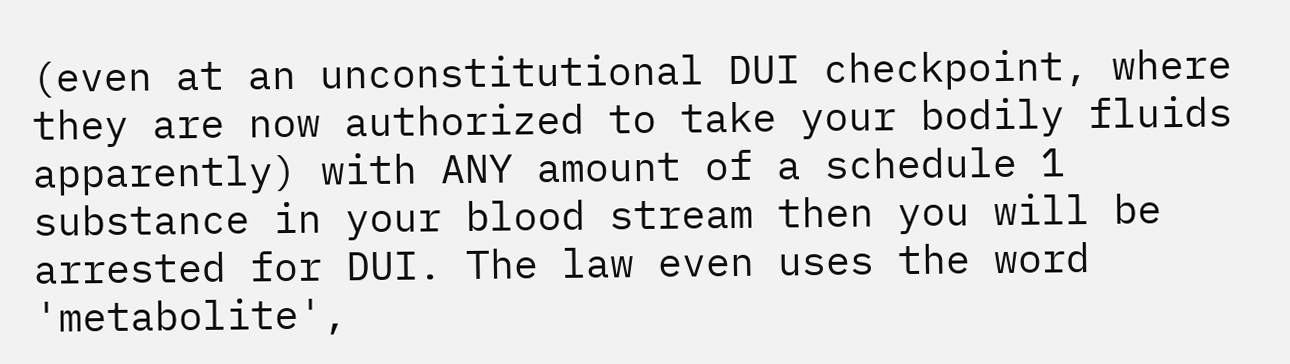(even at an unconstitutional DUI checkpoint, where they are now authorized to take your bodily fluids apparently) with ANY amount of a schedule 1 substance in your blood stream then you will be arrested for DUI. The law even uses the word 'metabolite',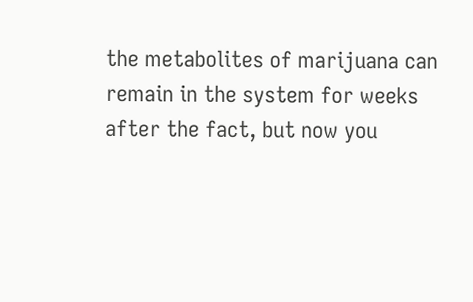the metabolites of marijuana can remain in the system for weeks after the fact, but now you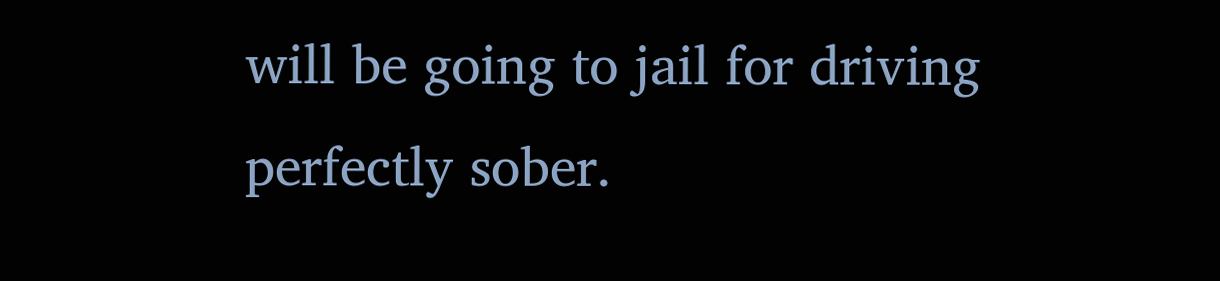will be going to jail for driving perfectly sober.